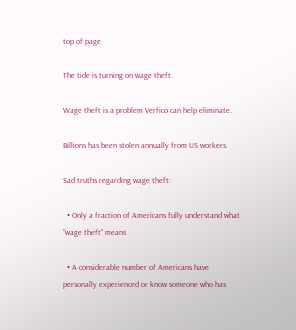top of page

The tide is turning on wage theft.

Wage theft is a problem Verfico can help eliminate.

Billions has been stolen annually from US workers.

Sad truths regarding wage theft:

  • Only a fraction of Americans fully understand what “wage theft” means

  • A considerable number of Americans have personally experienced or know someone who has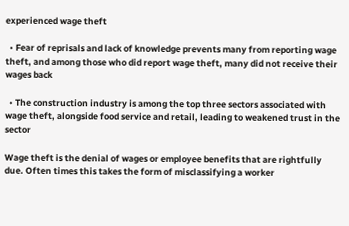experienced wage theft

  • Fear of reprisals and lack of knowledge prevents many from reporting wage theft, and among those who did report wage theft, many did not receive their wages back

  • The construction industry is among the top three sectors associated with wage theft, alongside food service and retail, leading to weakened trust in the sector

Wage theft is the denial of wages or employee benefits that are rightfully due. Often times this takes the form of misclassifying a worker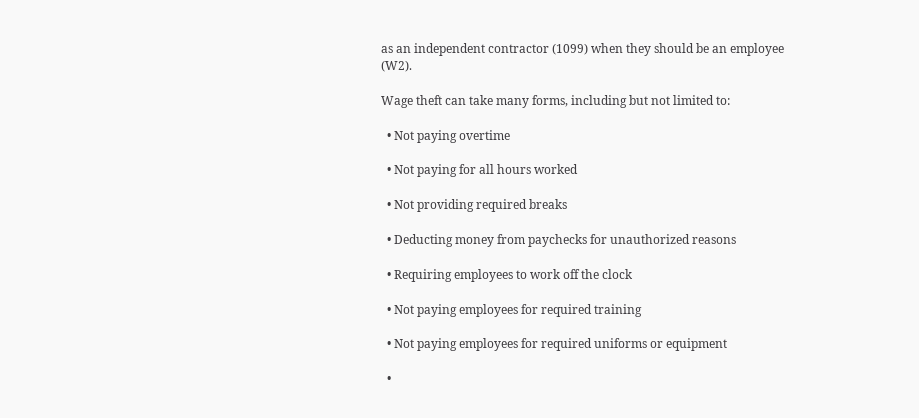as an independent contractor (1099) when they should be an employee (W2).

Wage theft can take many forms, including but not limited to:

  • Not paying overtime

  • Not paying for all hours worked

  • Not providing required breaks

  • Deducting money from paychecks for unauthorized reasons

  • Requiring employees to work off the clock

  • Not paying employees for required training

  • Not paying employees for required uniforms or equipment

  •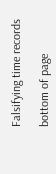Falsifying time records

bottom of page